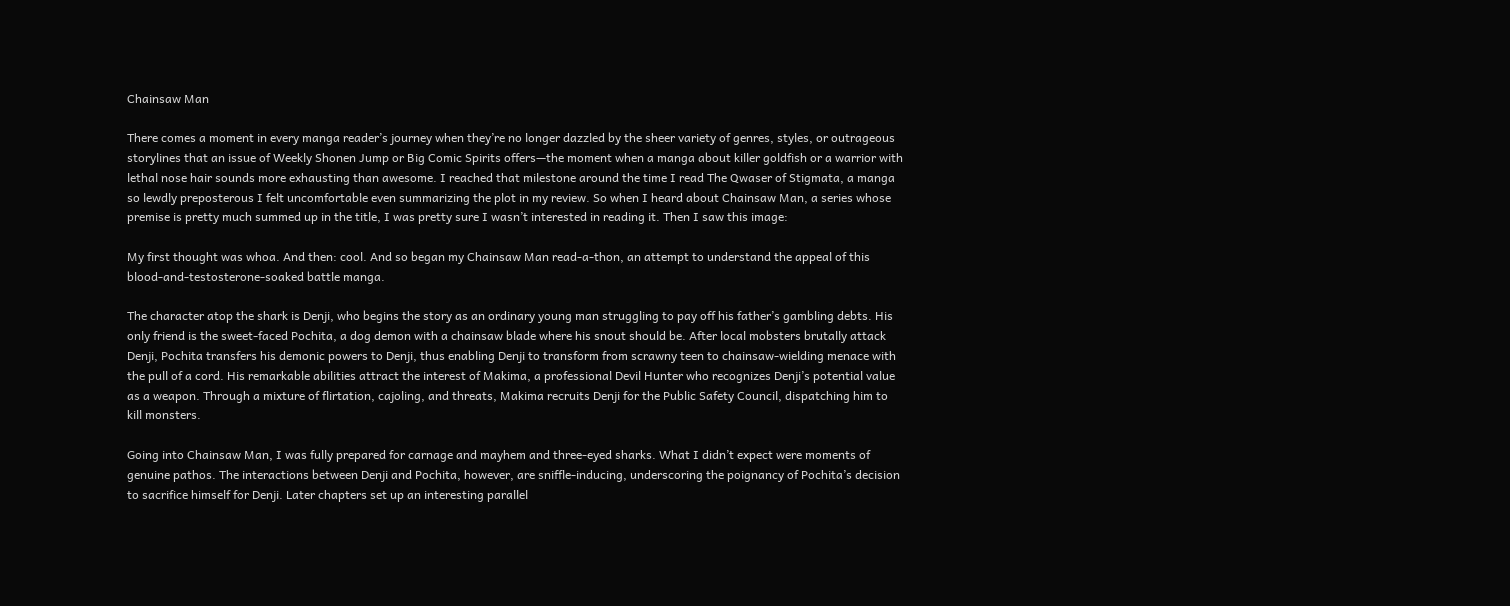Chainsaw Man

There comes a moment in every manga reader’s journey when they’re no longer dazzled by the sheer variety of genres, styles, or outrageous storylines that an issue of Weekly Shonen Jump or Big Comic Spirits offers—the moment when a manga about killer goldfish or a warrior with lethal nose hair sounds more exhausting than awesome. I reached that milestone around the time I read The Qwaser of Stigmata, a manga so lewdly preposterous I felt uncomfortable even summarizing the plot in my review. So when I heard about Chainsaw Man, a series whose premise is pretty much summed up in the title, I was pretty sure I wasn’t interested in reading it. Then I saw this image:

My first thought was whoa. And then: cool. And so began my Chainsaw Man read-a-thon, an attempt to understand the appeal of this blood-and-testosterone-soaked battle manga.

The character atop the shark is Denji, who begins the story as an ordinary young man struggling to pay off his father’s gambling debts. His only friend is the sweet-faced Pochita, a dog demon with a chainsaw blade where his snout should be. After local mobsters brutally attack Denji, Pochita transfers his demonic powers to Denji, thus enabling Denji to transform from scrawny teen to chainsaw-wielding menace with the pull of a cord. His remarkable abilities attract the interest of Makima, a professional Devil Hunter who recognizes Denji’s potential value as a weapon. Through a mixture of flirtation, cajoling, and threats, Makima recruits Denji for the Public Safety Council, dispatching him to kill monsters.

Going into Chainsaw Man, I was fully prepared for carnage and mayhem and three-eyed sharks. What I didn’t expect were moments of genuine pathos. The interactions between Denji and Pochita, however, are sniffle-inducing, underscoring the poignancy of Pochita’s decision to sacrifice himself for Denji. Later chapters set up an interesting parallel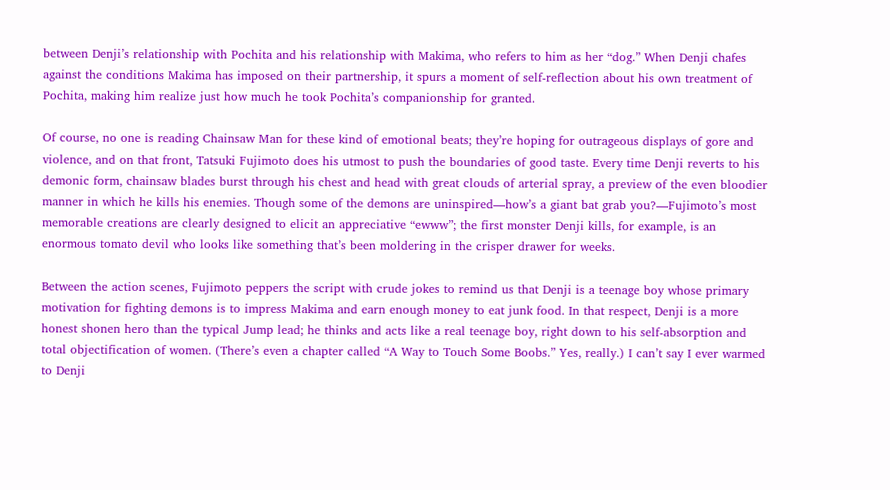between Denji’s relationship with Pochita and his relationship with Makima, who refers to him as her “dog.” When Denji chafes against the conditions Makima has imposed on their partnership, it spurs a moment of self-reflection about his own treatment of Pochita, making him realize just how much he took Pochita’s companionship for granted.

Of course, no one is reading Chainsaw Man for these kind of emotional beats; they’re hoping for outrageous displays of gore and violence, and on that front, Tatsuki Fujimoto does his utmost to push the boundaries of good taste. Every time Denji reverts to his demonic form, chainsaw blades burst through his chest and head with great clouds of arterial spray, a preview of the even bloodier manner in which he kills his enemies. Though some of the demons are uninspired—how’s a giant bat grab you?—Fujimoto’s most memorable creations are clearly designed to elicit an appreciative “ewww”; the first monster Denji kills, for example, is an enormous tomato devil who looks like something that’s been moldering in the crisper drawer for weeks.

Between the action scenes, Fujimoto peppers the script with crude jokes to remind us that Denji is a teenage boy whose primary motivation for fighting demons is to impress Makima and earn enough money to eat junk food. In that respect, Denji is a more honest shonen hero than the typical Jump lead; he thinks and acts like a real teenage boy, right down to his self-absorption and total objectification of women. (There’s even a chapter called “A Way to Touch Some Boobs.” Yes, really.) I can’t say I ever warmed to Denji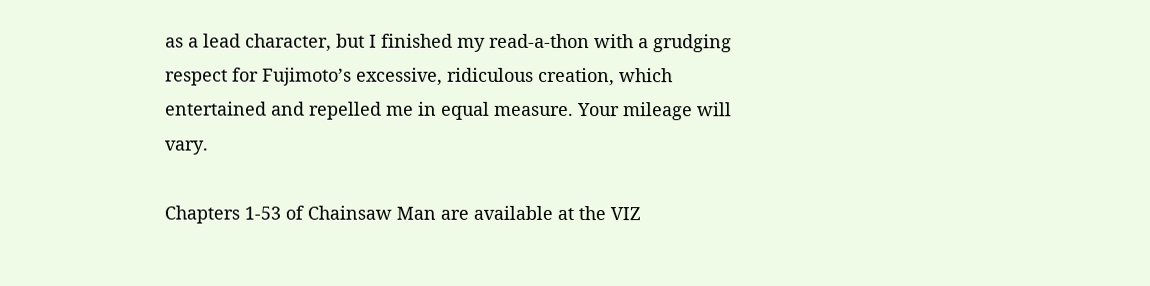as a lead character, but I finished my read-a-thon with a grudging respect for Fujimoto’s excessive, ridiculous creation, which entertained and repelled me in equal measure. Your mileage will vary.

Chapters 1-53 of Chainsaw Man are available at the VIZ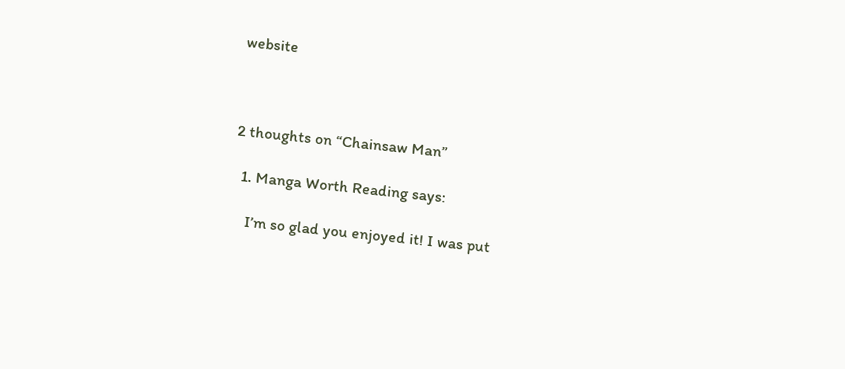website



2 thoughts on “Chainsaw Man”

  1. Manga Worth Reading says:

    I’m so glad you enjoyed it! I was put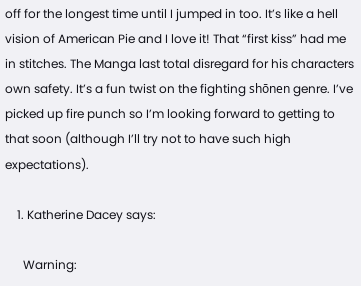off for the longest time until I jumped in too. It’s like a hell vision of American Pie and I love it! That “first kiss” had me in stitches. The Manga last total disregard for his characters own safety. It’s a fun twist on the fighting shōnen genre. I’ve picked up fire punch so I’m looking forward to getting to that soon (although I’ll try not to have such high expectations).

    1. Katherine Dacey says:

      Warning: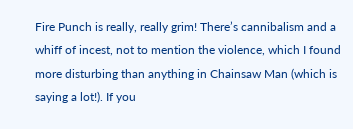Fire Punch is really, really grim! There’s cannibalism and a whiff of incest, not to mention the violence, which I found more disturbing than anything in Chainsaw Man (which is saying a lot!). If you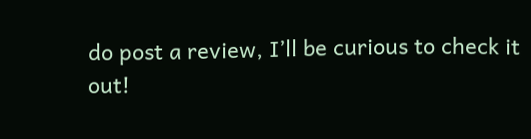do post a review, I’ll be curious to check it out!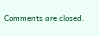Comments are closed.